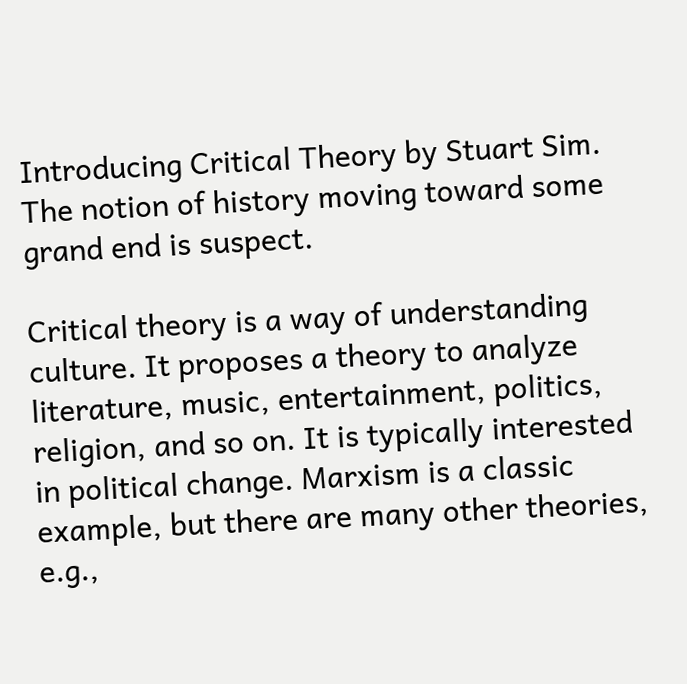Introducing Critical Theory by Stuart Sim. The notion of history moving toward some grand end is suspect.

Critical theory is a way of understanding culture. It proposes a theory to analyze literature, music, entertainment, politics, religion, and so on. It is typically interested in political change. Marxism is a classic example, but there are many other theories, e.g.,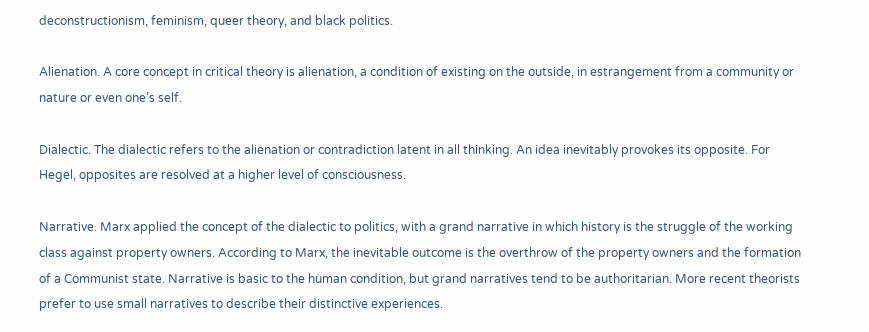deconstructionism, feminism, queer theory, and black politics.

Alienation. A core concept in critical theory is alienation, a condition of existing on the outside, in estrangement from a community or nature or even one’s self.

Dialectic. The dialectic refers to the alienation or contradiction latent in all thinking. An idea inevitably provokes its opposite. For Hegel, opposites are resolved at a higher level of consciousness.

Narrative. Marx applied the concept of the dialectic to politics, with a grand narrative in which history is the struggle of the working class against property owners. According to Marx, the inevitable outcome is the overthrow of the property owners and the formation of a Communist state. Narrative is basic to the human condition, but grand narratives tend to be authoritarian. More recent theorists prefer to use small narratives to describe their distinctive experiences.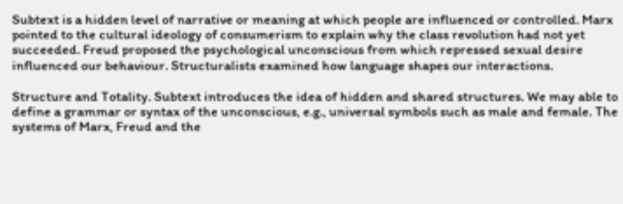Subtext is a hidden level of narrative or meaning at which people are influenced or controlled. Marx pointed to the cultural ideology of consumerism to explain why the class revolution had not yet succeeded. Freud proposed the psychological unconscious from which repressed sexual desire influenced our behaviour. Structuralists examined how language shapes our interactions.

Structure and Totality. Subtext introduces the idea of hidden and shared structures. We may able to define a grammar or syntax of the unconscious, e.g., universal symbols such as male and female. The systems of Marx, Freud and the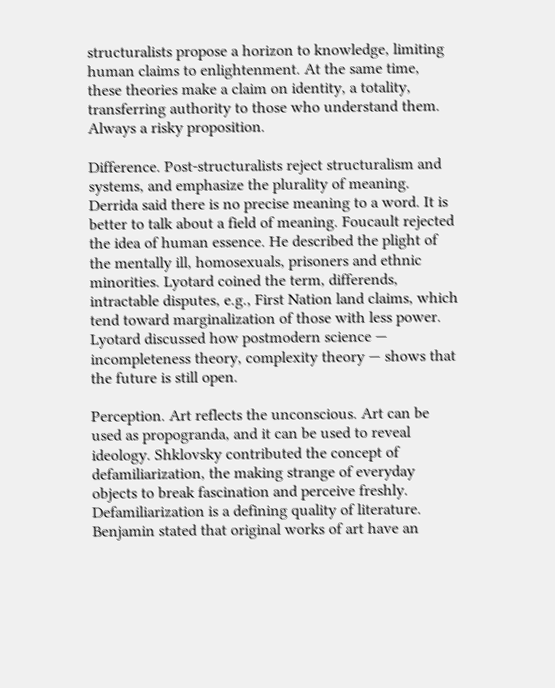structuralists propose a horizon to knowledge, limiting human claims to enlightenment. At the same time, these theories make a claim on identity, a totality, transferring authority to those who understand them. Always a risky proposition.

Difference. Post-structuralists reject structuralism and systems, and emphasize the plurality of meaning. Derrida said there is no precise meaning to a word. It is better to talk about a field of meaning. Foucault rejected the idea of human essence. He described the plight of the mentally ill, homosexuals, prisoners and ethnic minorities. Lyotard coined the term, differends, intractable disputes, e.g., First Nation land claims, which tend toward marginalization of those with less power. Lyotard discussed how postmodern science — incompleteness theory, complexity theory — shows that the future is still open.

Perception. Art reflects the unconscious. Art can be used as propogranda, and it can be used to reveal ideology. Shklovsky contributed the concept of defamiliarization, the making strange of everyday objects to break fascination and perceive freshly. Defamiliarization is a defining quality of literature. Benjamin stated that original works of art have an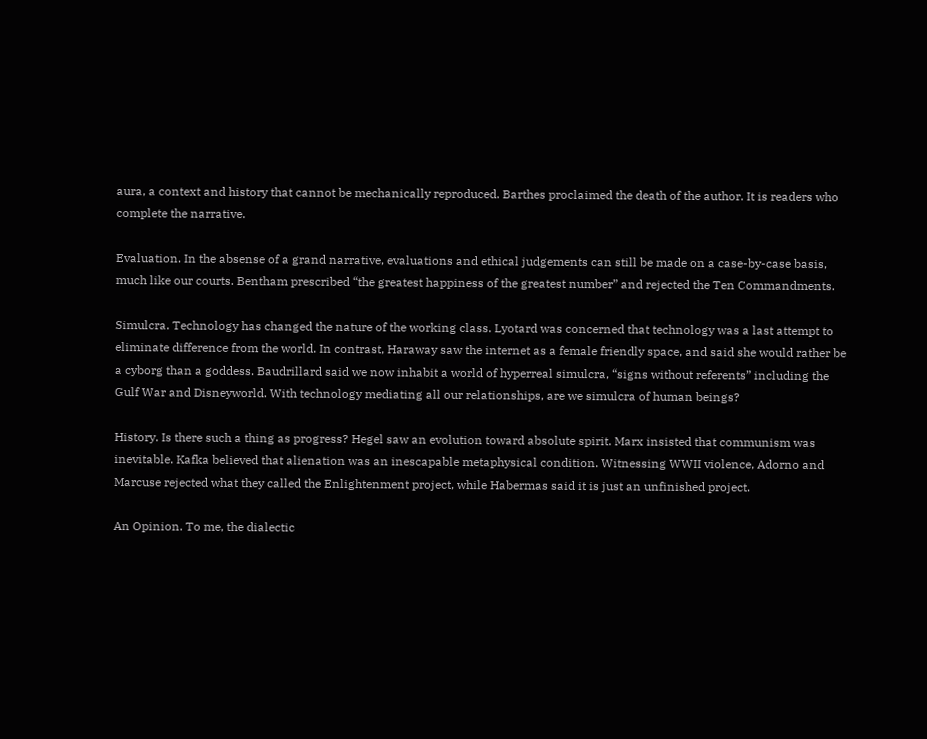aura, a context and history that cannot be mechanically reproduced. Barthes proclaimed the death of the author. It is readers who complete the narrative.

Evaluation. In the absense of a grand narrative, evaluations and ethical judgements can still be made on a case-by-case basis, much like our courts. Bentham prescribed “the greatest happiness of the greatest number” and rejected the Ten Commandments.

Simulcra. Technology has changed the nature of the working class. Lyotard was concerned that technology was a last attempt to eliminate difference from the world. In contrast, Haraway saw the internet as a female friendly space, and said she would rather be a cyborg than a goddess. Baudrillard said we now inhabit a world of hyperreal simulcra, “signs without referents” including the Gulf War and Disneyworld. With technology mediating all our relationships, are we simulcra of human beings?

History. Is there such a thing as progress? Hegel saw an evolution toward absolute spirit. Marx insisted that communism was inevitable. Kafka believed that alienation was an inescapable metaphysical condition. Witnessing WWII violence, Adorno and Marcuse rejected what they called the Enlightenment project, while Habermas said it is just an unfinished project.

An Opinion. To me, the dialectic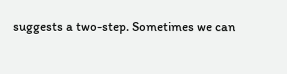suggests a two-step. Sometimes we can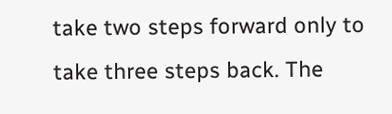take two steps forward only to take three steps back. The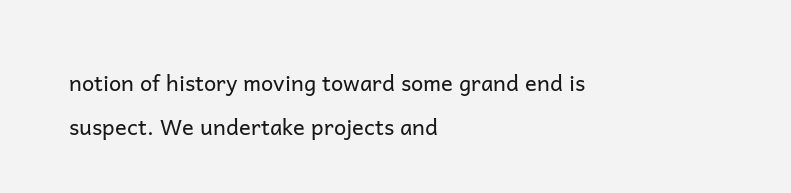notion of history moving toward some grand end is suspect. We undertake projects and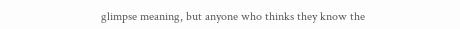glimpse meaning, but anyone who thinks they know the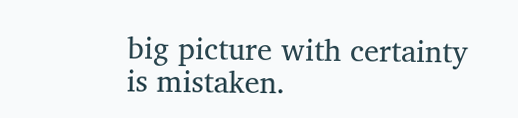big picture with certainty is mistaken.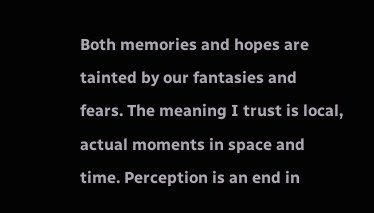Both memories and hopes are tainted by our fantasies and fears. The meaning I trust is local, actual moments in space and time. Perception is an end in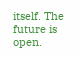itself. The future is open.